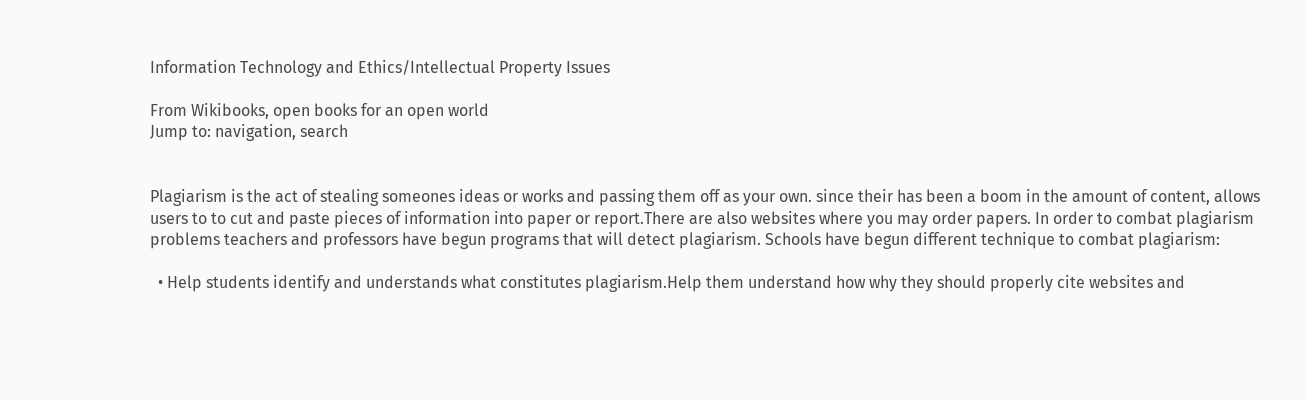Information Technology and Ethics/Intellectual Property Issues

From Wikibooks, open books for an open world
Jump to: navigation, search


Plagiarism is the act of stealing someones ideas or works and passing them off as your own. since their has been a boom in the amount of content, allows users to to cut and paste pieces of information into paper or report.There are also websites where you may order papers. In order to combat plagiarism problems teachers and professors have begun programs that will detect plagiarism. Schools have begun different technique to combat plagiarism:

  • Help students identify and understands what constitutes plagiarism.Help them understand how why they should properly cite websites and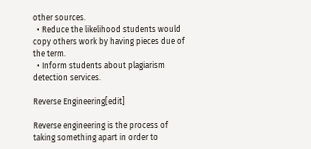other sources.
  • Reduce the likelihood students would copy others work by having pieces due of the term.
  • Inform students about plagiarism detection services.

Reverse Engineering[edit]

Reverse engineering is the process of taking something apart in order to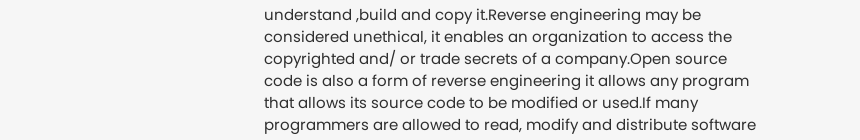understand ,build and copy it.Reverse engineering may be considered unethical, it enables an organization to access the copyrighted and/ or trade secrets of a company.Open source code is also a form of reverse engineering it allows any program that allows its source code to be modified or used.If many programmers are allowed to read, modify and distribute software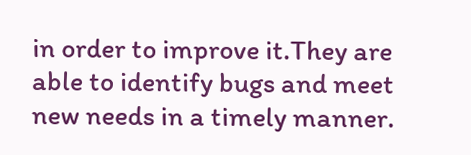in order to improve it.They are able to identify bugs and meet new needs in a timely manner.